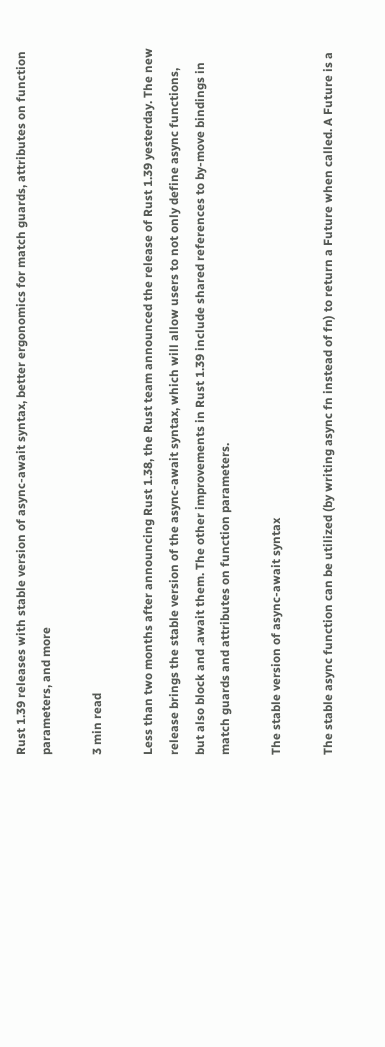Rust 1.39 releases with stable version of async-await syntax, better ergonomics for match guards, attributes on function parameters, and more

3 min read

Less than two months after announcing Rust 1.38, the Rust team announced the release of Rust 1.39 yesterday. The new release brings the stable version of the async-await syntax, which will allow users to not only define async functions, but also block and .await them. The other improvements in Rust 1.39 include shared references to by-move bindings in match guards and attributes on function parameters.

The stable version of async-await syntax

The stable async function can be utilized (by writing async fn instead of fn) to return a Future when called. A Future is a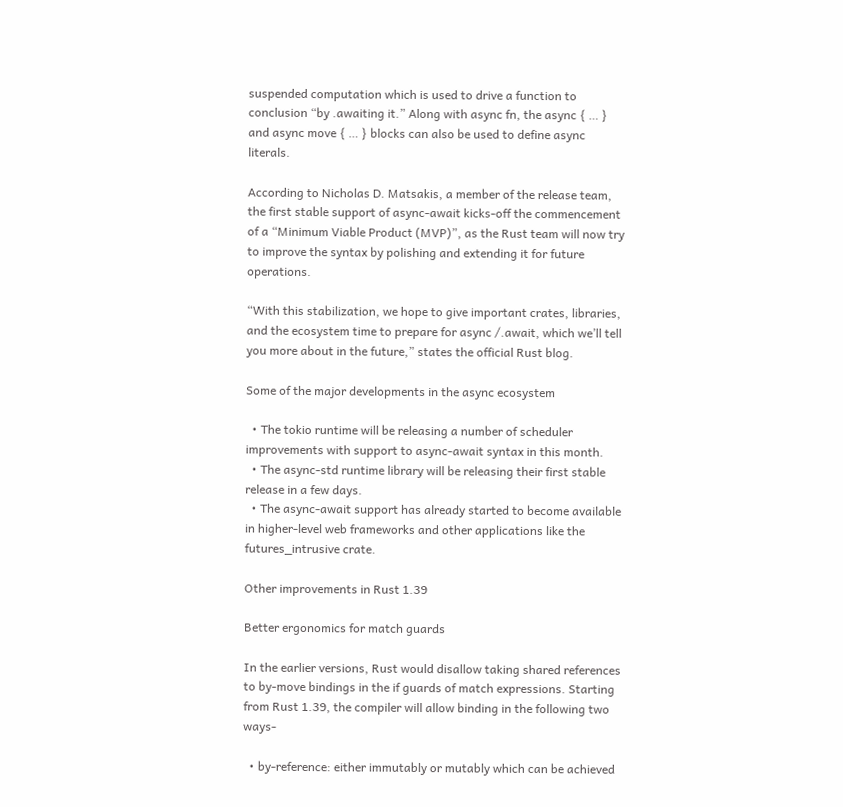suspended computation which is used to drive a function to conclusion “by .awaiting it.” Along with async fn, the async { … } and async move { … } blocks can also be used to define async literals.

According to Nicholas D. Matsakis, a member of the release team, the first stable support of async-await kicks-off the commencement of a “Minimum Viable Product (MVP)”, as the Rust team will now try to improve the syntax by polishing and extending it for future operations.

“With this stabilization, we hope to give important crates, libraries, and the ecosystem time to prepare for async /.await, which we’ll tell you more about in the future,” states the official Rust blog.

Some of the major developments in the async ecosystem

  • The tokio runtime will be releasing a number of scheduler improvements with support to async-await syntax in this month.
  • The async-std runtime library will be releasing their first stable release in a few days.
  • The async-await support has already started to become available in higher-level web frameworks and other applications like the futures_intrusive crate.

Other improvements in Rust 1.39

Better ergonomics for match guards

In the earlier versions, Rust would disallow taking shared references to by-move bindings in the if guards of match expressions. Starting from Rust 1.39, the compiler will allow binding in the following two ways-

  • by-reference: either immutably or mutably which can be achieved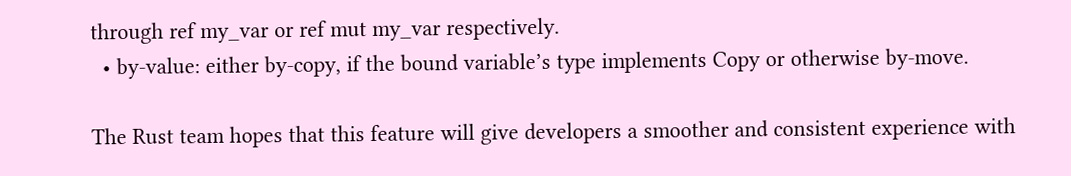through ref my_var or ref mut my_var respectively.
  • by-value: either by-copy, if the bound variable’s type implements Copy or otherwise by-move.

The Rust team hopes that this feature will give developers a smoother and consistent experience with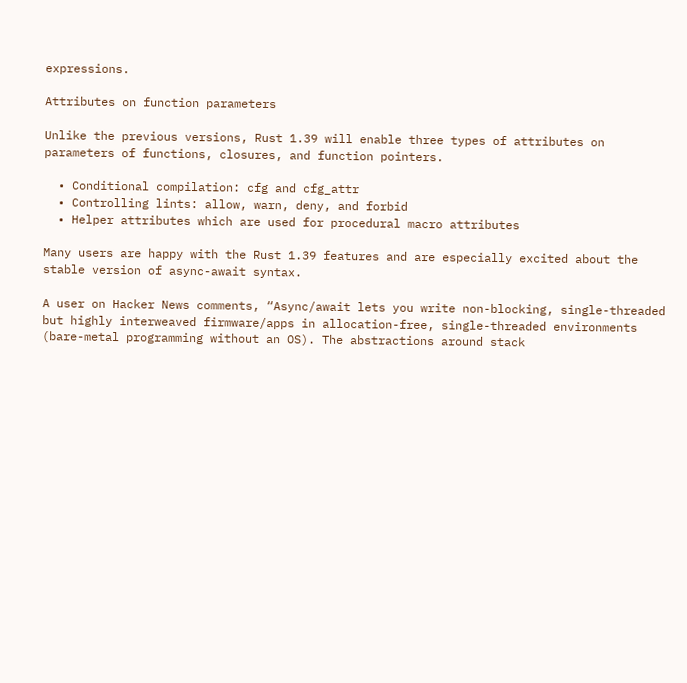expressions.

Attributes on function parameters

Unlike the previous versions, Rust 1.39 will enable three types of attributes on parameters of functions, closures, and function pointers.

  • Conditional compilation: cfg and cfg_attr
  • Controlling lints: allow, warn, deny, and forbid
  • Helper attributes which are used for procedural macro attributes

Many users are happy with the Rust 1.39 features and are especially excited about the stable version of async-await syntax.

A user on Hacker News comments, “Async/await lets you write non-blocking, single-threaded but highly interweaved firmware/apps in allocation-free, single-threaded environments (bare-metal programming without an OS). The abstractions around stack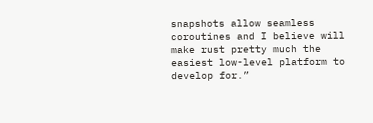snapshots allow seamless coroutines and I believe will make rust pretty much the easiest low-level platform to develop for.”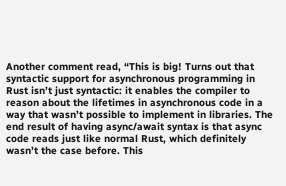Another comment read, “This is big! Turns out that syntactic support for asynchronous programming in Rust isn’t just syntactic: it enables the compiler to reason about the lifetimes in asynchronous code in a way that wasn’t possible to implement in libraries. The end result of having async/await syntax is that async code reads just like normal Rust, which definitely wasn’t the case before. This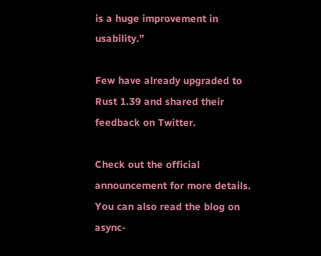is a huge improvement in usability.”

Few have already upgraded to Rust 1.39 and shared their feedback on Twitter.

Check out the official announcement for more details. You can also read the blog on async-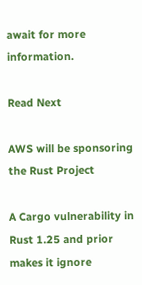await for more information.

Read Next

AWS will be sponsoring the Rust Project

A Cargo vulnerability in Rust 1.25 and prior makes it ignore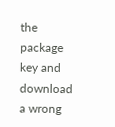the package key and download a wrong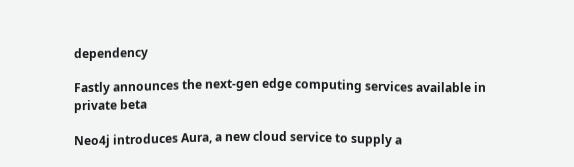dependency

Fastly announces the next-gen edge computing services available in private beta

Neo4j introduces Aura, a new cloud service to supply a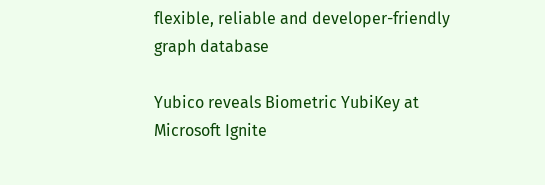flexible, reliable and developer-friendly graph database

Yubico reveals Biometric YubiKey at Microsoft Ignite